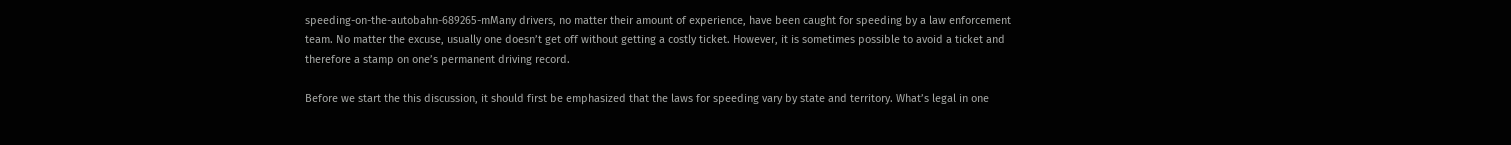speeding-on-the-autobahn-689265-mMany drivers, no matter their amount of experience, have been caught for speeding by a law enforcement team. No matter the excuse, usually one doesn’t get off without getting a costly ticket. However, it is sometimes possible to avoid a ticket and therefore a stamp on one’s permanent driving record.

Before we start the this discussion, it should first be emphasized that the laws for speeding vary by state and territory. What’s legal in one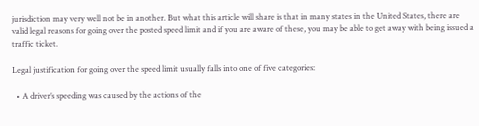jurisdiction may very well not be in another. But what this article will share is that in many states in the United States, there are valid legal reasons for going over the posted speed limit and if you are aware of these, you may be able to get away with being issued a traffic ticket.

Legal justification for going over the speed limit usually falls into one of five categories:

  • A driver’s speeding was caused by the actions of the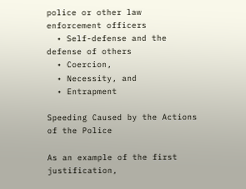police or other law enforcement officers
  • Self-defense and the defense of others
  • Coercion,
  • Necessity, and
  • Entrapment

Speeding Caused by the Actions of the Police

As an example of the first justification,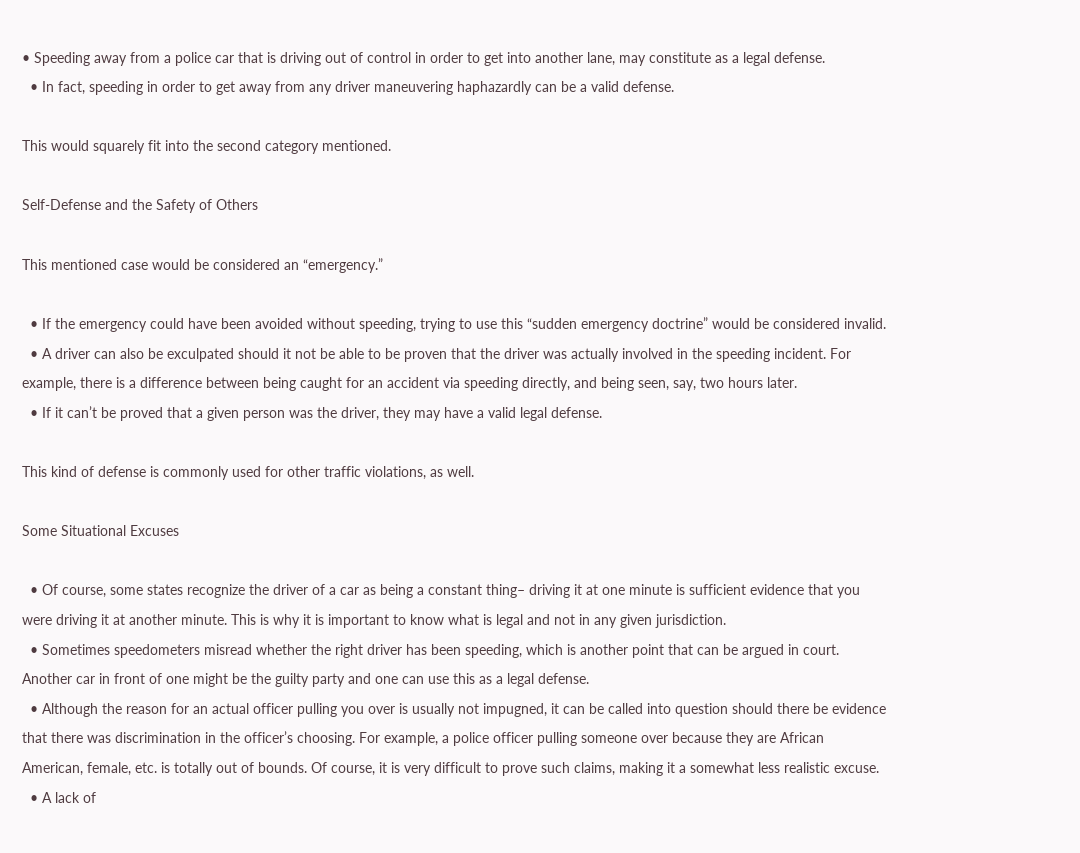• Speeding away from a police car that is driving out of control in order to get into another lane, may constitute as a legal defense.
  • In fact, speeding in order to get away from any driver maneuvering haphazardly can be a valid defense.

This would squarely fit into the second category mentioned.

Self-Defense and the Safety of Others

This mentioned case would be considered an “emergency.”

  • If the emergency could have been avoided without speeding, trying to use this “sudden emergency doctrine” would be considered invalid.
  • A driver can also be exculpated should it not be able to be proven that the driver was actually involved in the speeding incident. For example, there is a difference between being caught for an accident via speeding directly, and being seen, say, two hours later.
  • If it can’t be proved that a given person was the driver, they may have a valid legal defense.

This kind of defense is commonly used for other traffic violations, as well.

Some Situational Excuses

  • Of course, some states recognize the driver of a car as being a constant thing– driving it at one minute is sufficient evidence that you were driving it at another minute. This is why it is important to know what is legal and not in any given jurisdiction.
  • Sometimes speedometers misread whether the right driver has been speeding, which is another point that can be argued in court. Another car in front of one might be the guilty party and one can use this as a legal defense.
  • Although the reason for an actual officer pulling you over is usually not impugned, it can be called into question should there be evidence that there was discrimination in the officer’s choosing. For example, a police officer pulling someone over because they are African American, female, etc. is totally out of bounds. Of course, it is very difficult to prove such claims, making it a somewhat less realistic excuse.
  • A lack of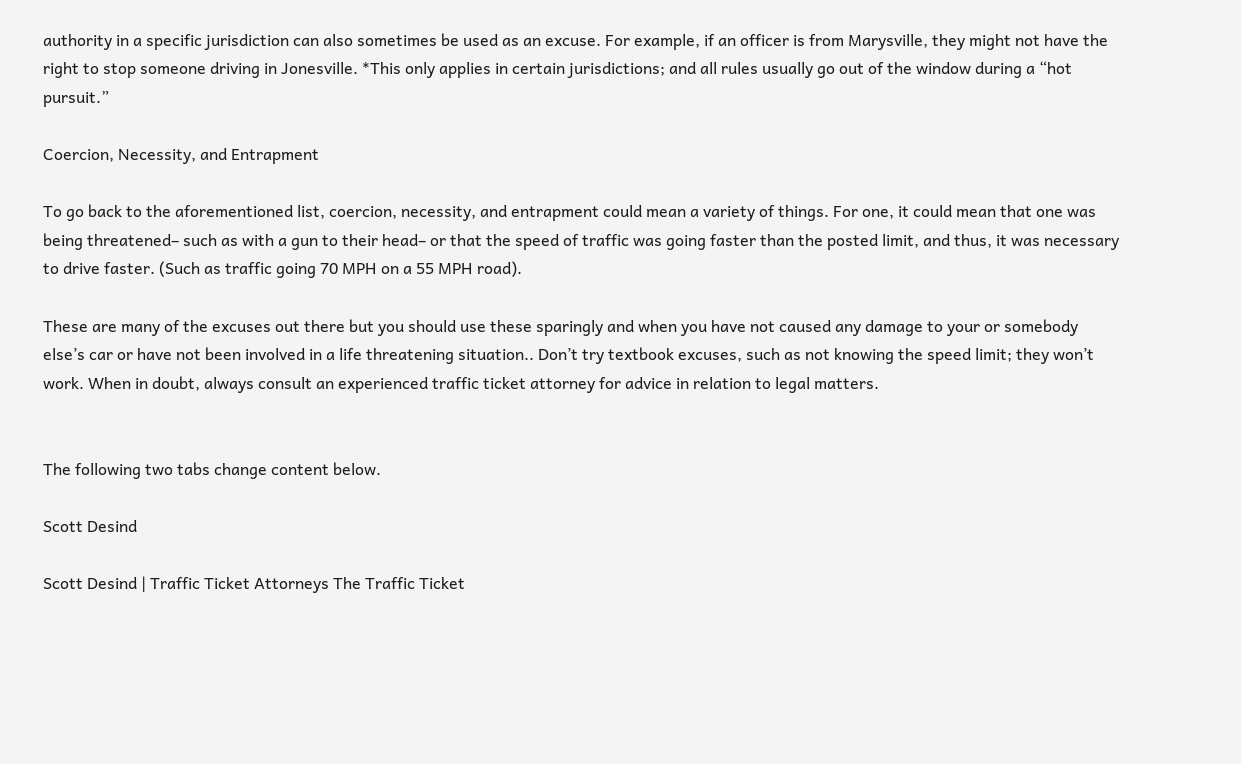authority in a specific jurisdiction can also sometimes be used as an excuse. For example, if an officer is from Marysville, they might not have the right to stop someone driving in Jonesville. *This only applies in certain jurisdictions; and all rules usually go out of the window during a “hot pursuit.”

Coercion, Necessity, and Entrapment

To go back to the aforementioned list, coercion, necessity, and entrapment could mean a variety of things. For one, it could mean that one was being threatened– such as with a gun to their head– or that the speed of traffic was going faster than the posted limit, and thus, it was necessary to drive faster. (Such as traffic going 70 MPH on a 55 MPH road).

These are many of the excuses out there but you should use these sparingly and when you have not caused any damage to your or somebody else’s car or have not been involved in a life threatening situation.. Don’t try textbook excuses, such as not knowing the speed limit; they won’t work. When in doubt, always consult an experienced traffic ticket attorney for advice in relation to legal matters.


The following two tabs change content below.

Scott Desind

Scott Desind | Traffic Ticket Attorneys The Traffic Ticket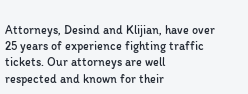Attorneys, Desind and Klijian, have over 25 years of experience fighting traffic tickets. Our attorneys are well respected and known for their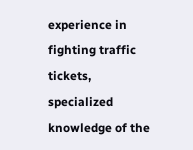experience in fighting traffic tickets, specialized knowledge of the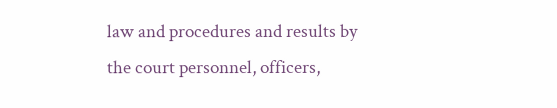law and procedures and results by the court personnel, officers,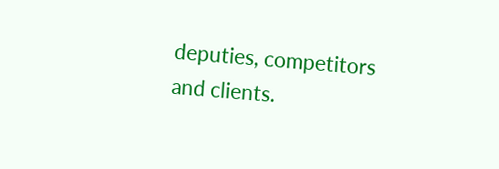deputies, competitors and clients.